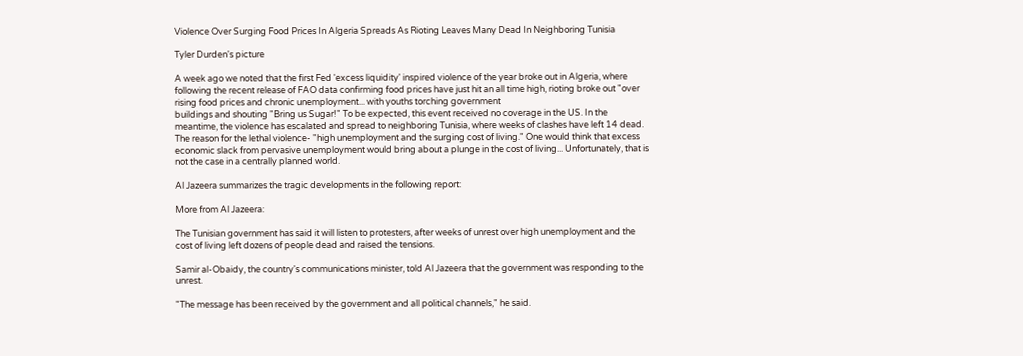Violence Over Surging Food Prices In Algeria Spreads As Rioting Leaves Many Dead In Neighboring Tunisia

Tyler Durden's picture

A week ago we noted that the first Fed 'excess liquidity' inspired violence of the year broke out in Algeria, where following the recent release of FAO data confirming food prices have just hit an all time high, rioting broke out "over rising food prices and chronic unemployment... with youths torching government
buildings and shouting "Bring us Sugar!" To be expected, this event received no coverage in the US. In the meantime, the violence has escalated and spread to neighboring Tunisia, where weeks of clashes have left 14 dead. The reason for the lethal violence- "high unemployment and the surging cost of living." One would think that excess economic slack from pervasive unemployment would bring about a plunge in the cost of living... Unfortunately, that is not the case in a centrally planned world.

Al Jazeera summarizes the tragic developments in the following report:

More from Al Jazeera:

The Tunisian government has said it will listen to protesters, after weeks of unrest over high unemployment and the cost of living left dozens of people dead and raised the tensions.

Samir al-Obaidy, the country's communications minister, told Al Jazeera that the government was responding to the unrest.

"The message has been received by the government and all political channels," he said.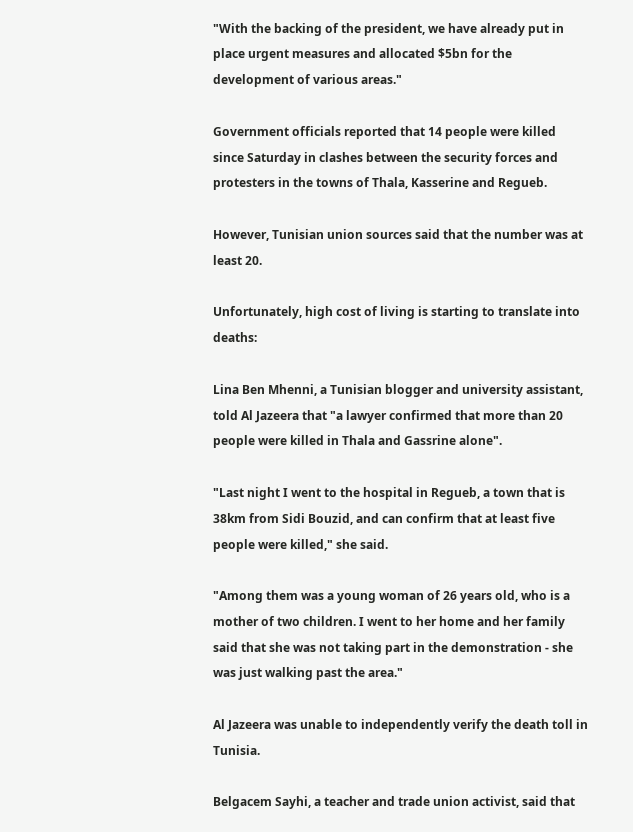"With the backing of the president, we have already put in place urgent measures and allocated $5bn for the development of various areas."

Government officials reported that 14 people were killed since Saturday in clashes between the security forces and protesters in the towns of Thala, Kasserine and Regueb.

However, Tunisian union sources said that the number was at least 20.

Unfortunately, high cost of living is starting to translate into deaths:

Lina Ben Mhenni, a Tunisian blogger and university assistant, told Al Jazeera that "a lawyer confirmed that more than 20 people were killed in Thala and Gassrine alone".

"Last night I went to the hospital in Regueb, a town that is 38km from Sidi Bouzid, and can confirm that at least five people were killed," she said.

"Among them was a young woman of 26 years old, who is a mother of two children. I went to her home and her family said that she was not taking part in the demonstration - she was just walking past the area."

Al Jazeera was unable to independently verify the death toll in Tunisia.

Belgacem Sayhi, a teacher and trade union activist, said that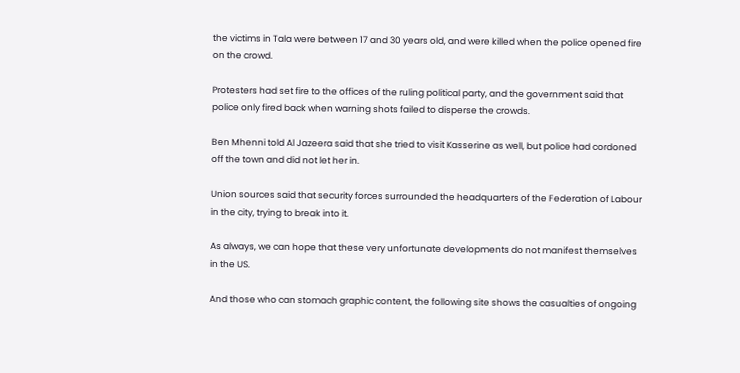the victims in Tala were between 17 and 30 years old, and were killed when the police opened fire on the crowd.

Protesters had set fire to the offices of the ruling political party, and the government said that police only fired back when warning shots failed to disperse the crowds.

Ben Mhenni told Al Jazeera said that she tried to visit Kasserine as well, but police had cordoned off the town and did not let her in.

Union sources said that security forces surrounded the headquarters of the Federation of Labour in the city, trying to break into it.

As always, we can hope that these very unfortunate developments do not manifest themselves in the US.

And those who can stomach graphic content, the following site shows the casualties of ongoing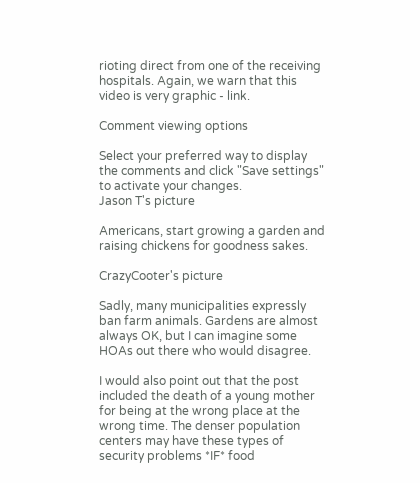rioting direct from one of the receiving hospitals. Again, we warn that this video is very graphic - link.

Comment viewing options

Select your preferred way to display the comments and click "Save settings" to activate your changes.
Jason T's picture

Americans, start growing a garden and raising chickens for goodness sakes.

CrazyCooter's picture

Sadly, many municipalities expressly ban farm animals. Gardens are almost always OK, but I can imagine some HOAs out there who would disagree.

I would also point out that the post included the death of a young mother for being at the wrong place at the wrong time. The denser population centers may have these types of security problems *IF* food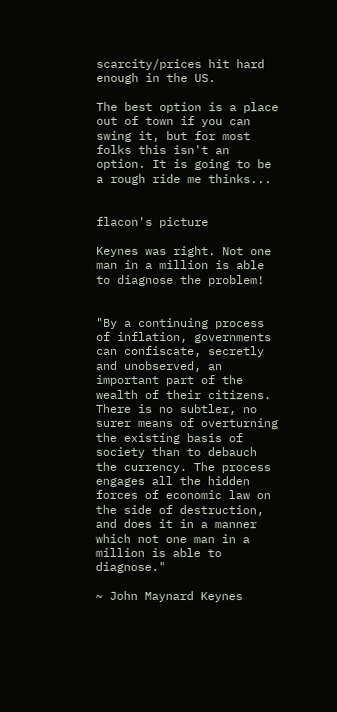scarcity/prices hit hard enough in the US.

The best option is a place out of town if you can swing it, but for most folks this isn't an option. It is going to be a rough ride me thinks...


flacon's picture

Keynes was right. Not one man in a million is able to diagnose the problem!


"By a continuing process of inflation, governments can confiscate, secretly and unobserved, an important part of the wealth of their citizens. There is no subtler, no surer means of overturning the existing basis of society than to debauch the currency. The process engages all the hidden forces of economic law on the side of destruction, and does it in a manner which not one man in a million is able to diagnose."

~ John Maynard Keynes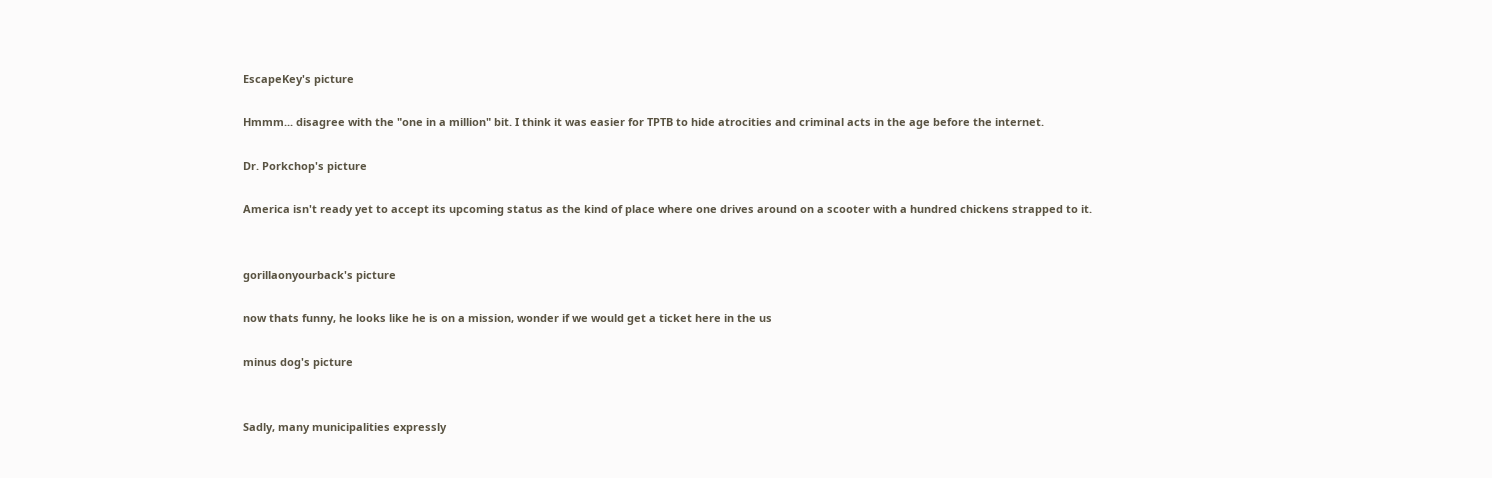EscapeKey's picture

Hmmm... disagree with the "one in a million" bit. I think it was easier for TPTB to hide atrocities and criminal acts in the age before the internet.

Dr. Porkchop's picture

America isn't ready yet to accept its upcoming status as the kind of place where one drives around on a scooter with a hundred chickens strapped to it.


gorillaonyourback's picture

now thats funny, he looks like he is on a mission, wonder if we would get a ticket here in the us

minus dog's picture


Sadly, many municipalities expressly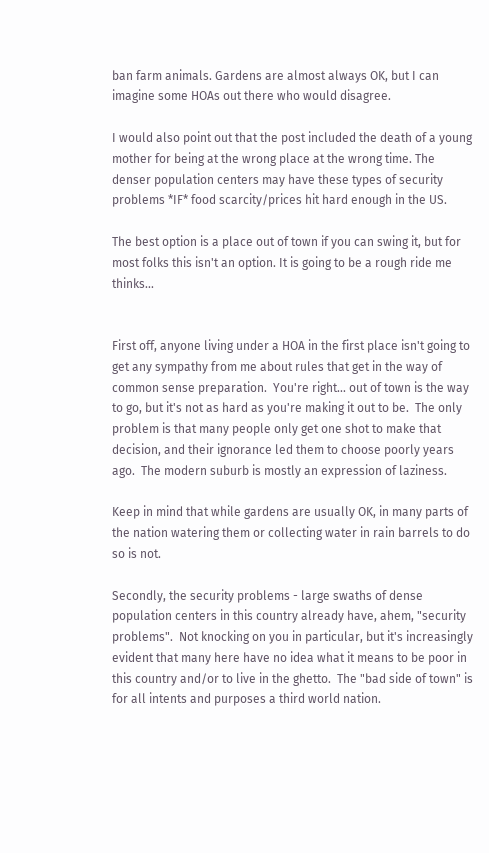ban farm animals. Gardens are almost always OK, but I can imagine some HOAs out there who would disagree.

I would also point out that the post included the death of a young mother for being at the wrong place at the wrong time. The denser population centers may have these types of security problems *IF* food scarcity/prices hit hard enough in the US.

The best option is a place out of town if you can swing it, but for most folks this isn't an option. It is going to be a rough ride me thinks...


First off, anyone living under a HOA in the first place isn't going to get any sympathy from me about rules that get in the way of common sense preparation.  You're right... out of town is the way to go, but it's not as hard as you're making it out to be.  The only problem is that many people only get one shot to make that decision, and their ignorance led them to choose poorly years ago.  The modern suburb is mostly an expression of laziness.

Keep in mind that while gardens are usually OK, in many parts of the nation watering them or collecting water in rain barrels to do so is not.

Secondly, the security problems - large swaths of dense population centers in this country already have, ahem, "security problems".  Not knocking on you in particular, but it's increasingly evident that many here have no idea what it means to be poor in this country and/or to live in the ghetto.  The "bad side of town" is for all intents and purposes a third world nation.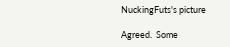NuckingFuts's picture

Agreed.  Some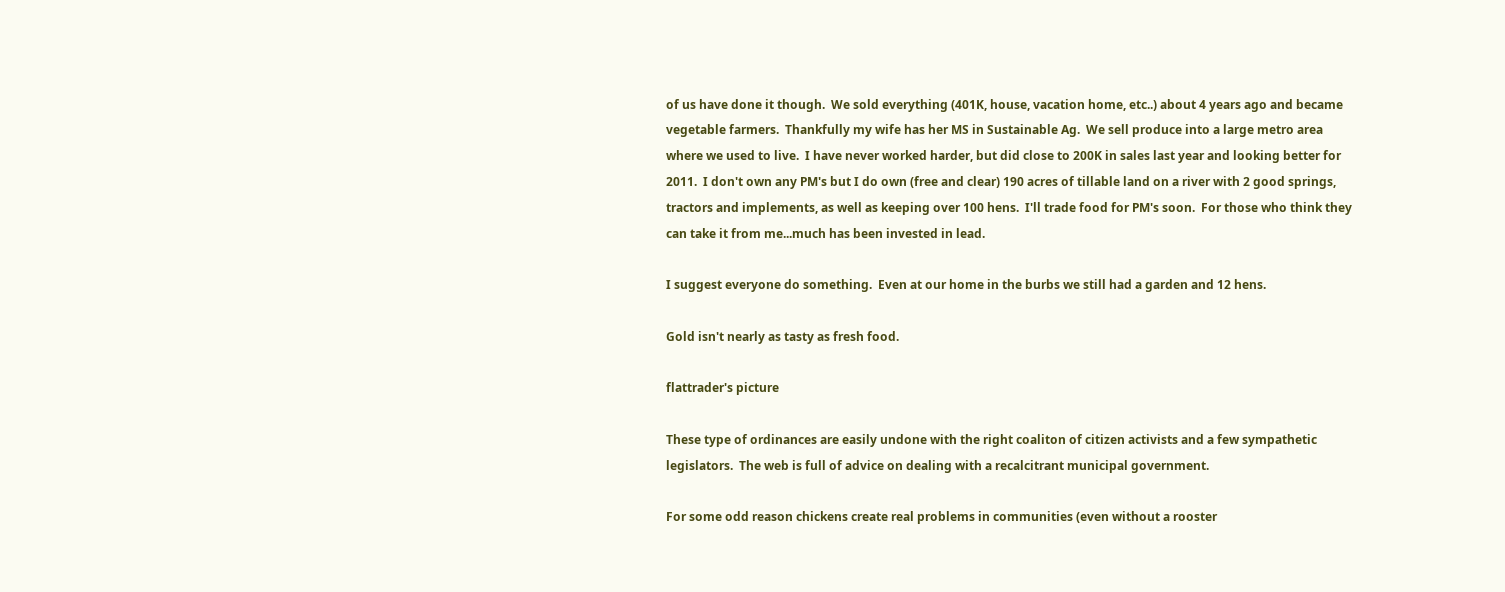of us have done it though.  We sold everything (401K, house, vacation home, etc..) about 4 years ago and became vegetable farmers.  Thankfully my wife has her MS in Sustainable Ag.  We sell produce into a large metro area where we used to live.  I have never worked harder, but did close to 200K in sales last year and looking better for 2011.  I don't own any PM's but I do own (free and clear) 190 acres of tillable land on a river with 2 good springs, tractors and implements, as well as keeping over 100 hens.  I'll trade food for PM's soon.  For those who think they can take it from me...much has been invested in lead.

I suggest everyone do something.  Even at our home in the burbs we still had a garden and 12 hens.

Gold isn't nearly as tasty as fresh food.

flattrader's picture

These type of ordinances are easily undone with the right coaliton of citizen activists and a few sympathetic legislators.  The web is full of advice on dealing with a recalcitrant municipal government.

For some odd reason chickens create real problems in communities (even without a rooster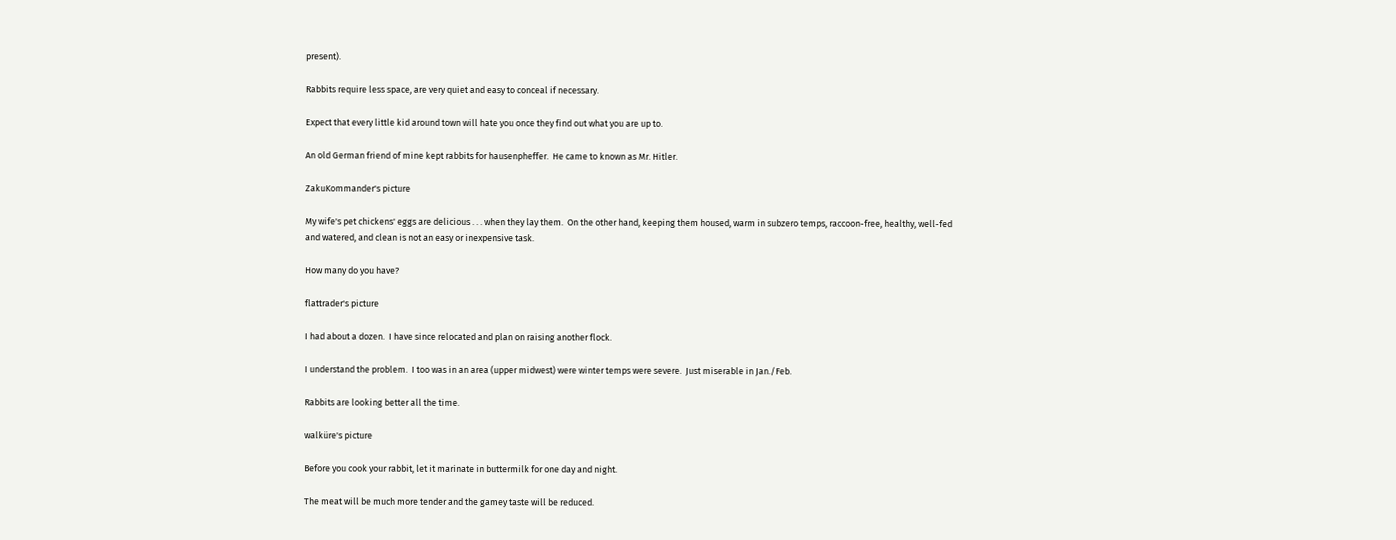present).

Rabbits require less space, are very quiet and easy to conceal if necessary.

Expect that every little kid around town will hate you once they find out what you are up to.

An old German friend of mine kept rabbits for hausenpheffer.  He came to known as Mr. Hitler.

ZakuKommander's picture

My wife's pet chickens' eggs are delicious . . . when they lay them.  On the other hand, keeping them housed, warm in subzero temps, raccoon-free, healthy, well-fed and watered, and clean is not an easy or inexpensive task.

How many do you have?

flattrader's picture

I had about a dozen.  I have since relocated and plan on raising another flock.

I understand the problem.  I too was in an area (upper midwest) were winter temps were severe.  Just miserable in Jan./Feb.

Rabbits are looking better all the time.

walküre's picture

Before you cook your rabbit, let it marinate in buttermilk for one day and night.

The meat will be much more tender and the gamey taste will be reduced.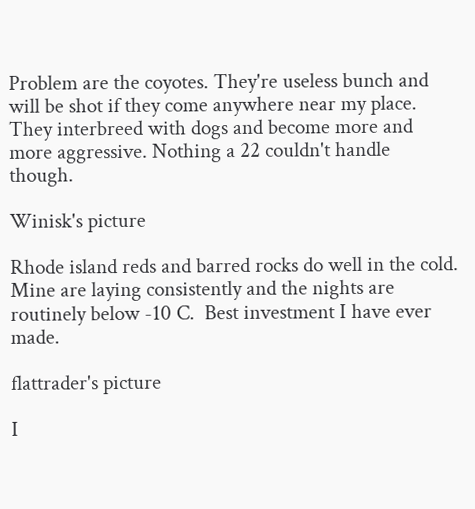Problem are the coyotes. They're useless bunch and will be shot if they come anywhere near my place. They interbreed with dogs and become more and more aggressive. Nothing a 22 couldn't handle though.

Winisk's picture

Rhode island reds and barred rocks do well in the cold.  Mine are laying consistently and the nights are routinely below -10 C.  Best investment I have ever made.

flattrader's picture

I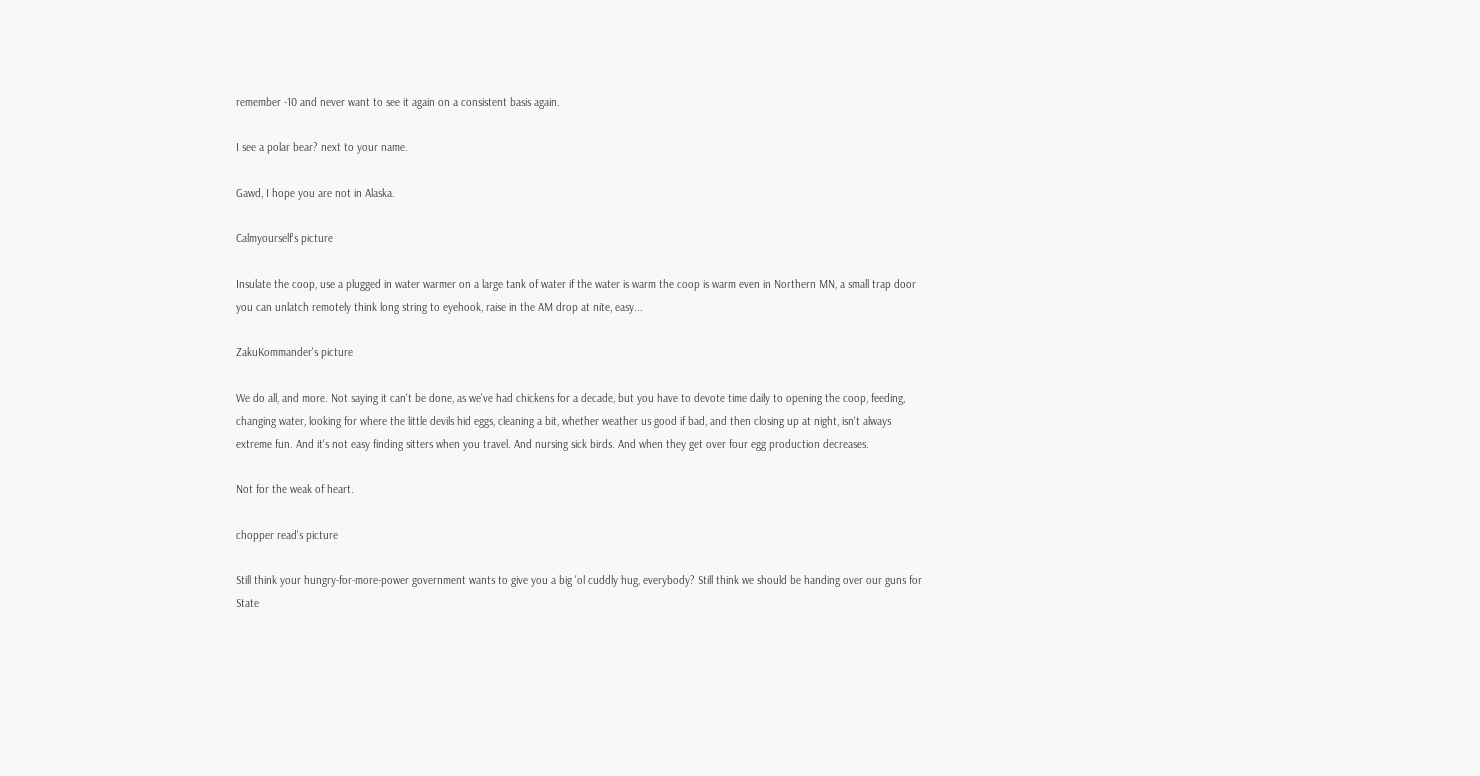remember -10 and never want to see it again on a consistent basis again.

I see a polar bear? next to your name.

Gawd, I hope you are not in Alaska.

Calmyourself's picture

Insulate the coop, use a plugged in water warmer on a large tank of water if the water is warm the coop is warm even in Northern MN, a small trap door you can unlatch remotely think long string to eyehook, raise in the AM drop at nite, easy...

ZakuKommander's picture

We do all, and more. Not saying it can't be done, as we've had chickens for a decade, but you have to devote time daily to opening the coop, feeding, changing water, looking for where the little devils hid eggs, cleaning a bit, whether weather us good if bad, and then closing up at night, isn't always extreme fun. And it's not easy finding sitters when you travel. And nursing sick birds. And when they get over four egg production decreases.

Not for the weak of heart.

chopper read's picture

Still think your hungry-for-more-power government wants to give you a big 'ol cuddly hug, everybody? Still think we should be handing over our guns for State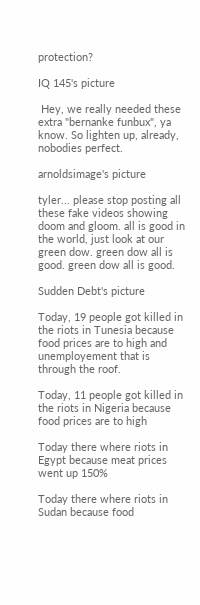protection?

IQ 145's picture

 Hey, we really needed these extra "bernanke funbux", ya know. So lighten up, already, nobodies perfect.

arnoldsimage's picture

tyler... please stop posting all these fake videos showing doom and gloom. all is good in the world, just look at our green dow. green dow all is good. green dow all is good.

Sudden Debt's picture

Today, 19 people got killed in the riots in Tunesia because food prices are to high and unemployement that is through the roof.

Today, 11 people got killed in the riots in Nigeria because food prices are to high

Today there where riots in Egypt because meat prices went up 150%

Today there where riots in Sudan because food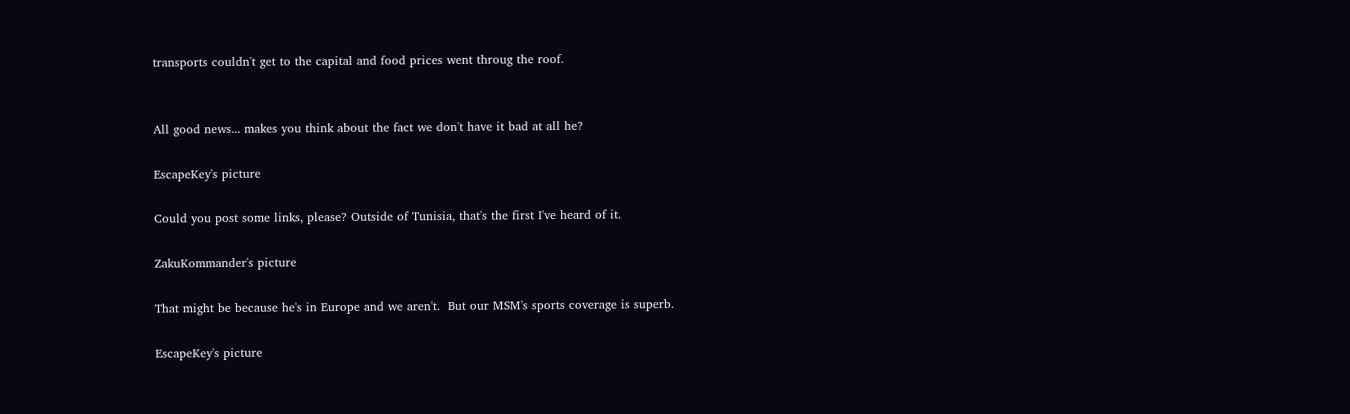transports couldn't get to the capital and food prices went throug the roof.


All good news... makes you think about the fact we don't have it bad at all he?

EscapeKey's picture

Could you post some links, please? Outside of Tunisia, that's the first I've heard of it.

ZakuKommander's picture

That might be because he's in Europe and we aren't.  But our MSM's sports coverage is superb.

EscapeKey's picture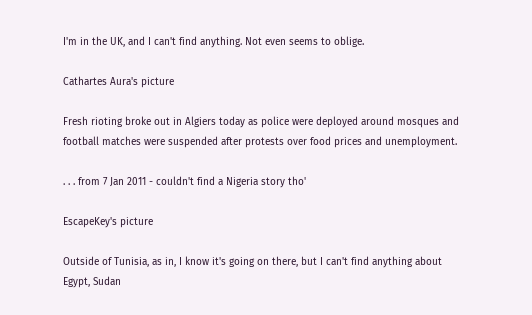I'm in the UK, and I can't find anything. Not even seems to oblige.

Cathartes Aura's picture

Fresh rioting broke out in Algiers today as police were deployed around mosques and football matches were suspended after protests over food prices and unemployment.

. . . from 7 Jan 2011 - couldn't find a Nigeria story tho'

EscapeKey's picture

Outside of Tunisia, as in, I know it's going on there, but I can't find anything about Egypt, Sudan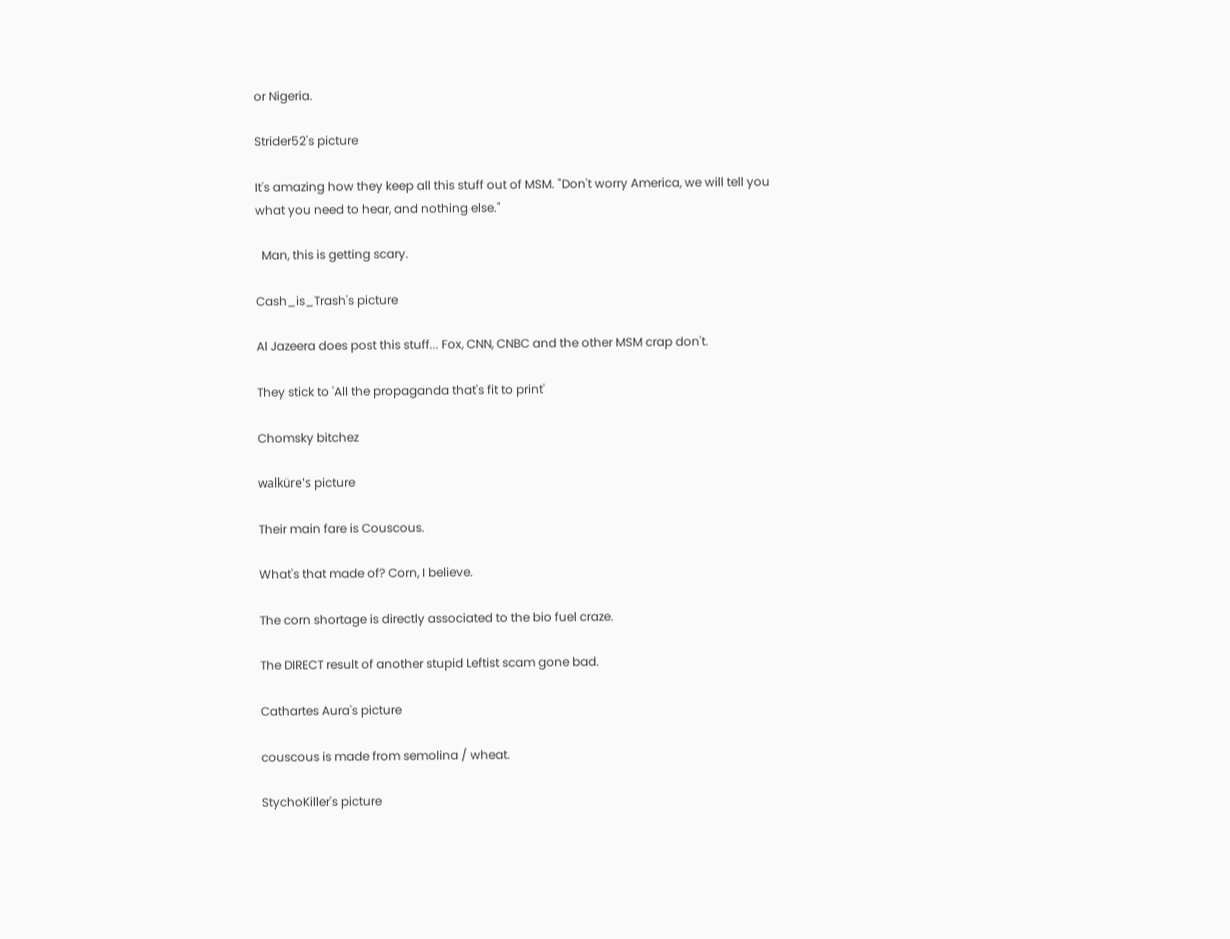or Nigeria.

Strider52's picture

It's amazing how they keep all this stuff out of MSM. "Don't worry America, we will tell you what you need to hear, and nothing else."

  Man, this is getting scary.

Cash_is_Trash's picture

Al Jazeera does post this stuff... Fox, CNN, CNBC and the other MSM crap don't.

They stick to 'All the propaganda that's fit to print'

Chomsky bitchez

walküre's picture

Their main fare is Couscous.

What's that made of? Corn, I believe.

The corn shortage is directly associated to the bio fuel craze.

The DIRECT result of another stupid Leftist scam gone bad.

Cathartes Aura's picture

couscous is made from semolina / wheat.

StychoKiller's picture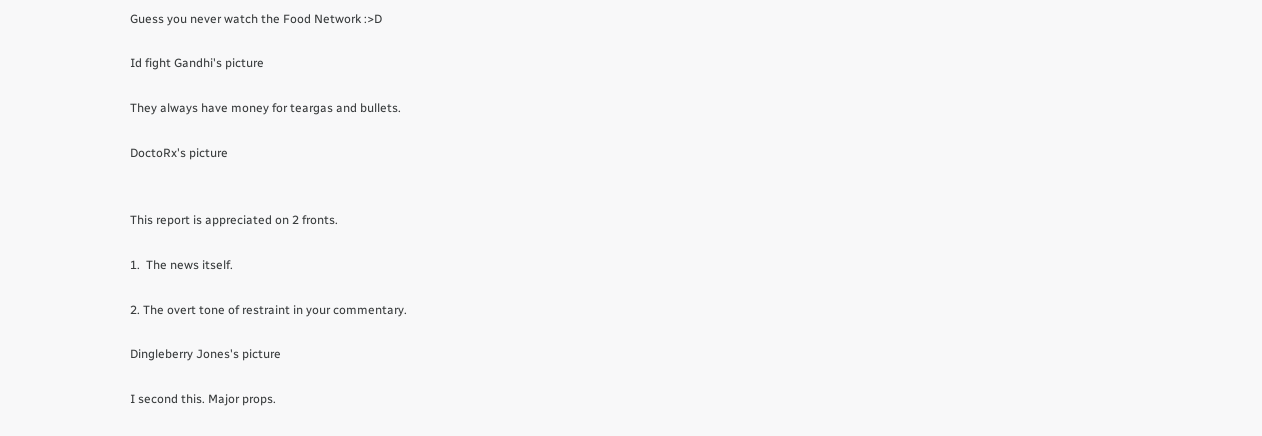Guess you never watch the Food Network :>D

Id fight Gandhi's picture

They always have money for teargas and bullets.

DoctoRx's picture


This report is appreciated on 2 fronts.

1.  The news itself.

2. The overt tone of restraint in your commentary.

Dingleberry Jones's picture

I second this. Major props.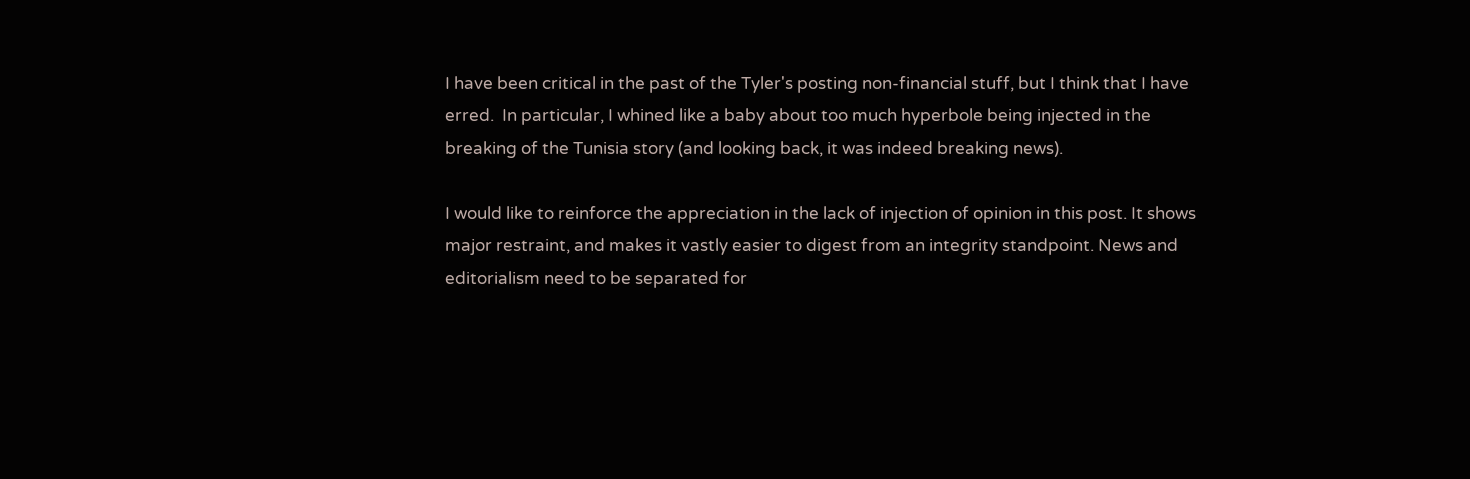I have been critical in the past of the Tyler's posting non-financial stuff, but I think that I have erred.  In particular, I whined like a baby about too much hyperbole being injected in the breaking of the Tunisia story (and looking back, it was indeed breaking news).

I would like to reinforce the appreciation in the lack of injection of opinion in this post. It shows major restraint, and makes it vastly easier to digest from an integrity standpoint. News and editorialism need to be separated for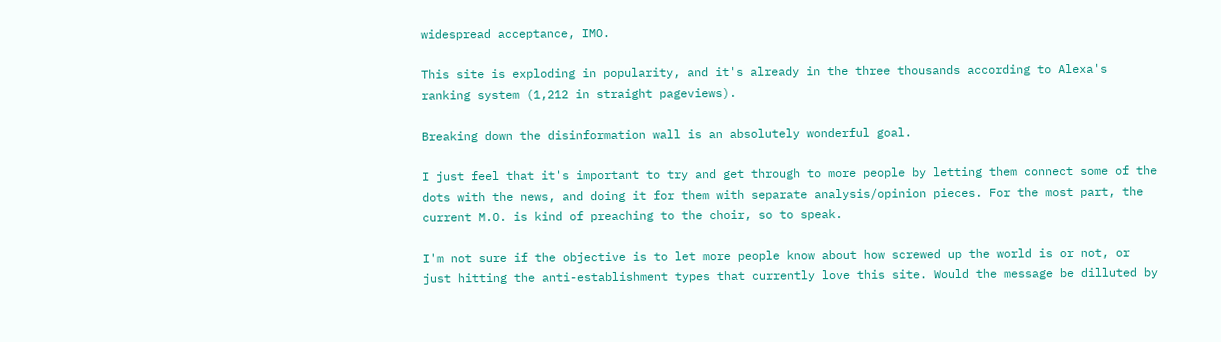widespread acceptance, IMO.

This site is exploding in popularity, and it's already in the three thousands according to Alexa's ranking system (1,212 in straight pageviews).

Breaking down the disinformation wall is an absolutely wonderful goal.

I just feel that it's important to try and get through to more people by letting them connect some of the dots with the news, and doing it for them with separate analysis/opinion pieces. For the most part, the current M.O. is kind of preaching to the choir, so to speak.

I'm not sure if the objective is to let more people know about how screwed up the world is or not, or just hitting the anti-establishment types that currently love this site. Would the message be dilluted by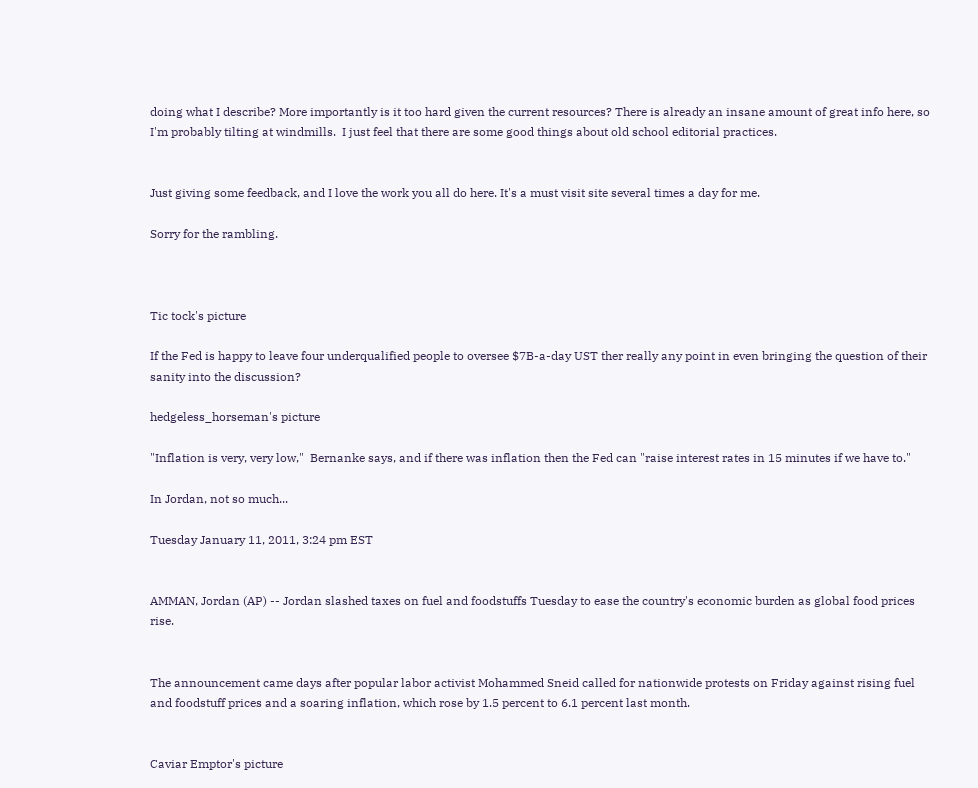doing what I describe? More importantly is it too hard given the current resources? There is already an insane amount of great info here, so I'm probably tilting at windmills.  I just feel that there are some good things about old school editorial practices.


Just giving some feedback, and I love the work you all do here. It's a must visit site several times a day for me.

Sorry for the rambling.



Tic tock's picture

If the Fed is happy to leave four underqualified people to oversee $7B-a-day UST ther really any point in even bringing the question of their sanity into the discussion?

hedgeless_horseman's picture

"Inflation is very, very low,"  Bernanke says, and if there was inflation then the Fed can "raise interest rates in 15 minutes if we have to."

In Jordan, not so much...

Tuesday January 11, 2011, 3:24 pm EST


AMMAN, Jordan (AP) -- Jordan slashed taxes on fuel and foodstuffs Tuesday to ease the country's economic burden as global food prices rise.


The announcement came days after popular labor activist Mohammed Sneid called for nationwide protests on Friday against rising fuel and foodstuff prices and a soaring inflation, which rose by 1.5 percent to 6.1 percent last month.


Caviar Emptor's picture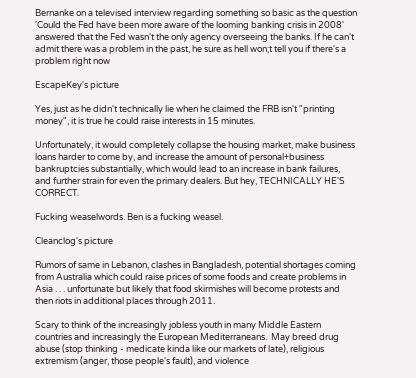Bernanke on a televised interview regarding something so basic as the question 'Could the Fed have been more aware of the looming banking crisis in 2008' answered that the Fed wasn't the only agency overseeing the banks. If he can't admit there was a problem in the past, he sure as hell won;t tell you if there's a problem right now

EscapeKey's picture

Yes, just as he didn't technically lie when he claimed the FRB isn't "printing money", it is true he could raise interests in 15 minutes.

Unfortunately, it would completely collapse the housing market, make business loans harder to come by, and increase the amount of personal+business bankruptcies substantially, which would lead to an increase in bank failures, and further strain for even the primary dealers. But hey, TECHNICALLY HE'S CORRECT.

Fucking weaselwords. Ben is a fucking weasel.

Cleanclog's picture

Rumors of same in Lebanon, clashes in Bangladesh, potential shortages coming from Australia which could raise prices of some foods and create problems in Asia . . . unfortunate but likely that food skirmishes will become protests and then riots in additional places through 2011.

Scary to think of the increasingly jobless youth in many Middle Eastern countries and increasingly the European Mediterraneans.  May breed drug abuse (stop thinking - medicate kinda like our markets of late), religious extremism (anger, those people's fault), and violence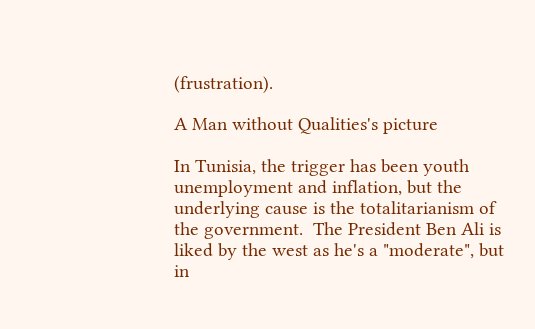(frustration).

A Man without Qualities's picture

In Tunisia, the trigger has been youth unemployment and inflation, but the underlying cause is the totalitarianism of the government.  The President Ben Ali is liked by the west as he's a "moderate", but in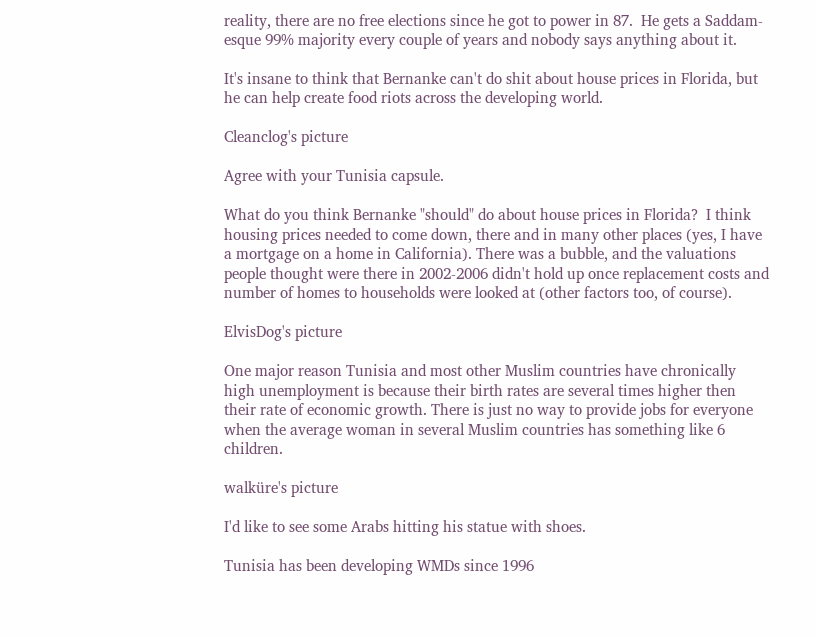reality, there are no free elections since he got to power in 87.  He gets a Saddam-esque 99% majority every couple of years and nobody says anything about it.

It's insane to think that Bernanke can't do shit about house prices in Florida, but he can help create food riots across the developing world.

Cleanclog's picture

Agree with your Tunisia capsule.

What do you think Bernanke "should" do about house prices in Florida?  I think housing prices needed to come down, there and in many other places (yes, I have a mortgage on a home in California). There was a bubble, and the valuations people thought were there in 2002-2006 didn't hold up once replacement costs and number of homes to households were looked at (other factors too, of course).

ElvisDog's picture

One major reason Tunisia and most other Muslim countries have chronically high unemployment is because their birth rates are several times higher then their rate of economic growth. There is just no way to provide jobs for everyone when the average woman in several Muslim countries has something like 6 children.

walküre's picture

I'd like to see some Arabs hitting his statue with shoes.

Tunisia has been developing WMDs since 1996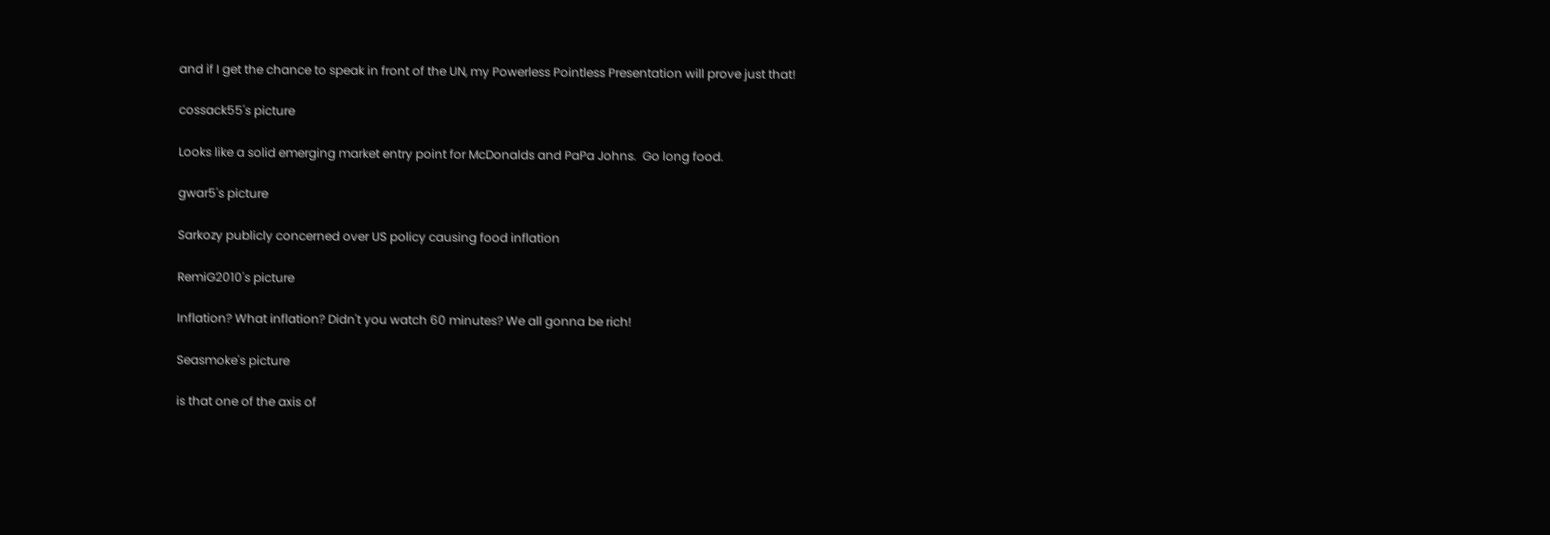and if I get the chance to speak in front of the UN, my Powerless Pointless Presentation will prove just that!

cossack55's picture

Looks like a solid emerging market entry point for McDonalds and PaPa Johns.  Go long food.

gwar5's picture

Sarkozy publicly concerned over US policy causing food inflation

RemiG2010's picture

Inflation? What inflation? Didn't you watch 60 minutes? We all gonna be rich!

Seasmoke's picture

is that one of the axis of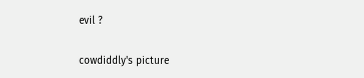evil ?

cowdiddly's picture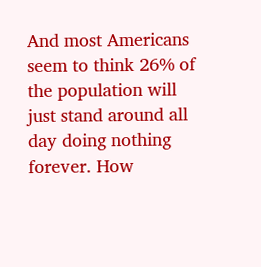And most Americans seem to think 26% of the population will just stand around all day doing nothing forever. How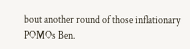bout another round of those inflationary  POMOs Ben.